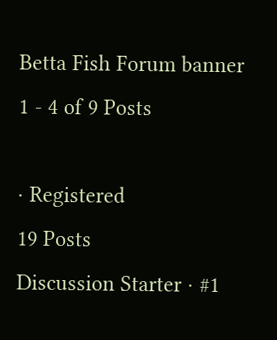Betta Fish Forum banner
1 - 4 of 9 Posts

· Registered
19 Posts
Discussion Starter · #1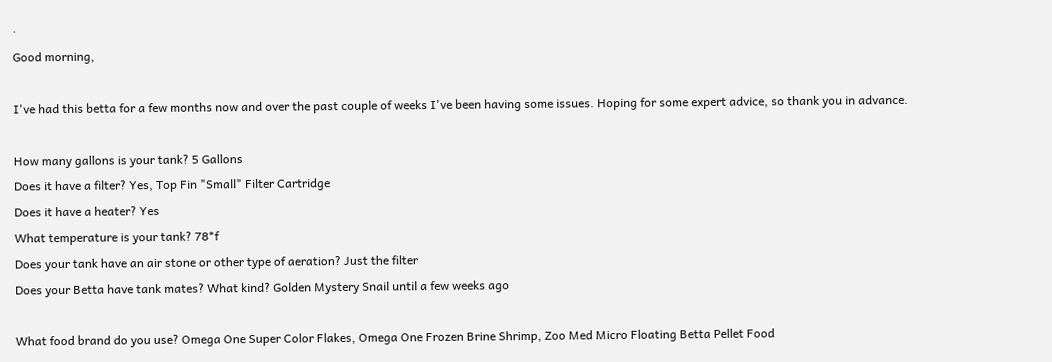·
Good morning,

I've had this betta for a few months now and over the past couple of weeks I've been having some issues. Hoping for some expert advice, so thank you in advance.

How many gallons is your tank? 5 Gallons
Does it have a filter? Yes, Top Fin "Small" Filter Cartridge
Does it have a heater? Yes
What temperature is your tank? 78*f
Does your tank have an air stone or other type of aeration? Just the filter
Does your Betta have tank mates? What kind? Golden Mystery Snail until a few weeks ago

What food brand do you use? Omega One Super Color Flakes, Omega One Frozen Brine Shrimp, Zoo Med Micro Floating Betta Pellet Food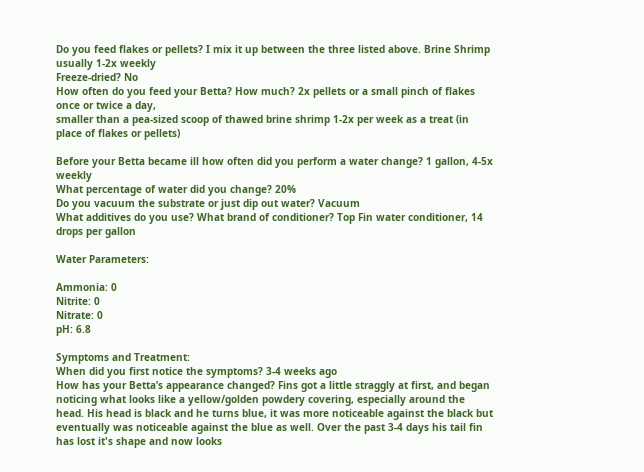Do you feed flakes or pellets? I mix it up between the three listed above. Brine Shrimp usually 1-2x weekly
Freeze-dried? No
How often do you feed your Betta? How much? 2x pellets or a small pinch of flakes once or twice a day,
smaller than a pea-sized scoop of thawed brine shrimp 1-2x per week as a treat (in place of flakes or pellets)

Before your Betta became ill how often did you perform a water change? 1 gallon, 4-5x weekly
What percentage of water did you change? 20%
Do you vacuum the substrate or just dip out water? Vacuum
What additives do you use? What brand of conditioner? Top Fin water conditioner, 14 drops per gallon

Water Parameters:

Ammonia: 0
Nitrite: 0
Nitrate: 0
pH: 6.8

Symptoms and Treatment:
When did you first notice the symptoms? 3-4 weeks ago
How has your Betta’s appearance changed? Fins got a little straggly at first, and began noticing what looks like a yellow/golden powdery covering, especially around the head. His head is black and he turns blue, it was more noticeable against the black but eventually was noticeable against the blue as well. Over the past 3-4 days his tail fin has lost it's shape and now looks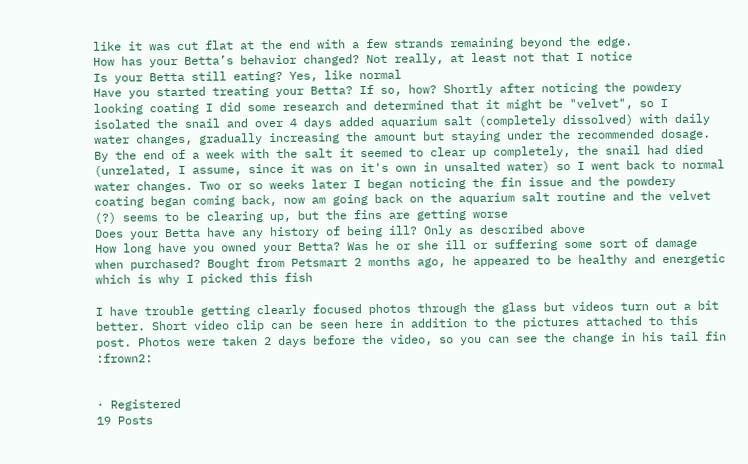like it was cut flat at the end with a few strands remaining beyond the edge.
How has your Betta’s behavior changed? Not really, at least not that I notice
Is your Betta still eating? Yes, like normal
Have you started treating your Betta? If so, how? Shortly after noticing the powdery looking coating I did some research and determined that it might be "velvet", so I isolated the snail and over 4 days added aquarium salt (completely dissolved) with daily water changes, gradually increasing the amount but staying under the recommended dosage. By the end of a week with the salt it seemed to clear up completely, the snail had died (unrelated, I assume, since it was on it's own in unsalted water) so I went back to normal water changes. Two or so weeks later I began noticing the fin issue and the powdery coating began coming back, now am going back on the aquarium salt routine and the velvet (?) seems to be clearing up, but the fins are getting worse
Does your Betta have any history of being ill? Only as described above
How long have you owned your Betta? Was he or she ill or suffering some sort of damage when purchased? Bought from Petsmart 2 months ago, he appeared to be healthy and energetic which is why I picked this fish

I have trouble getting clearly focused photos through the glass but videos turn out a bit better. Short video clip can be seen here in addition to the pictures attached to this post. Photos were taken 2 days before the video, so you can see the change in his tail fin :frown2:


· Registered
19 Posts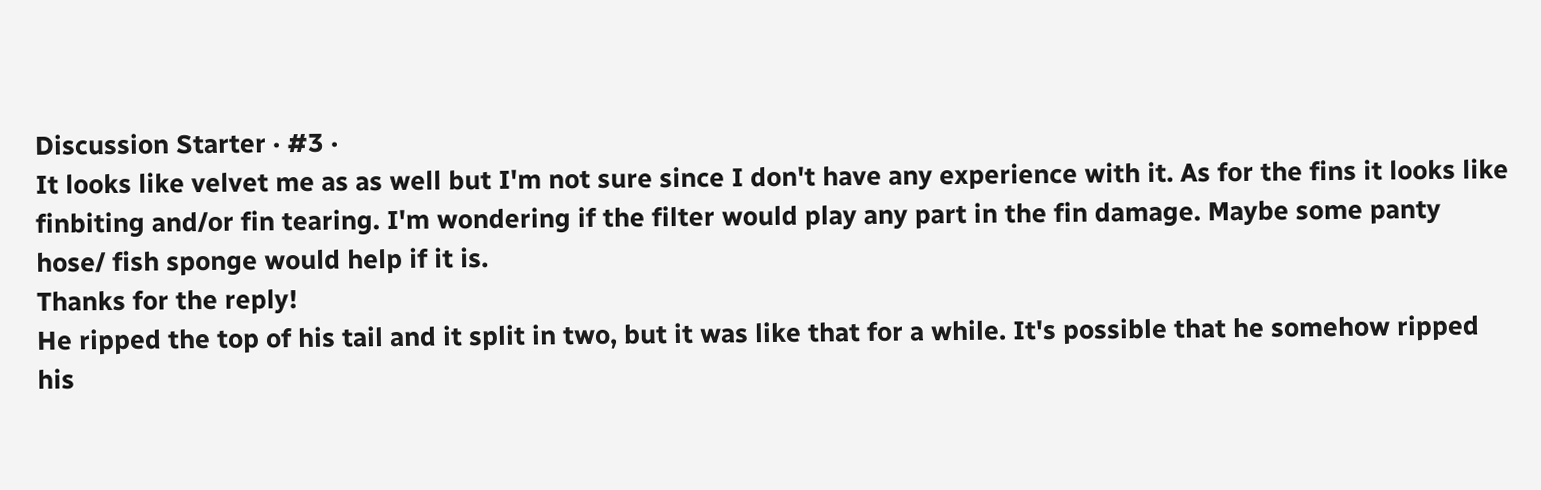Discussion Starter · #3 ·
It looks like velvet me as as well but I'm not sure since I don't have any experience with it. As for the fins it looks like finbiting and/or fin tearing. I'm wondering if the filter would play any part in the fin damage. Maybe some panty hose/ fish sponge would help if it is.
Thanks for the reply!
He ripped the top of his tail and it split in two, but it was like that for a while. It's possible that he somehow ripped his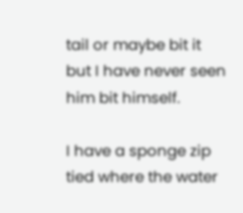tail or maybe bit it but I have never seen him bit himself.

I have a sponge zip tied where the water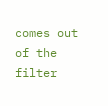comes out of the filter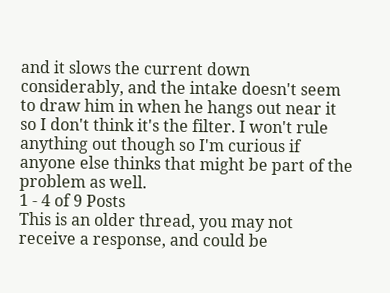and it slows the current down considerably, and the intake doesn't seem to draw him in when he hangs out near it so I don't think it's the filter. I won't rule anything out though so I'm curious if anyone else thinks that might be part of the problem as well.
1 - 4 of 9 Posts
This is an older thread, you may not receive a response, and could be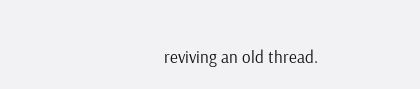reviving an old thread.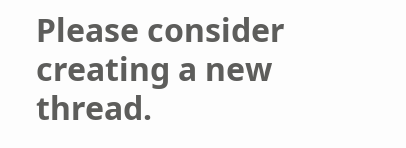Please consider creating a new thread.